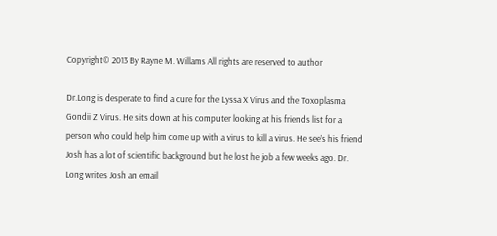Copyright© 2013 By Rayne M. Willams All rights are reserved to author

Dr.Long is desperate to find a cure for the Lyssa X Virus and the Toxoplasma Gondii Z Virus. He sits down at his computer looking at his friends list for a person who could help him come up with a virus to kill a virus. He see’s his friend Josh has a lot of scientific background but he lost he job a few weeks ago. Dr. Long writes Josh an email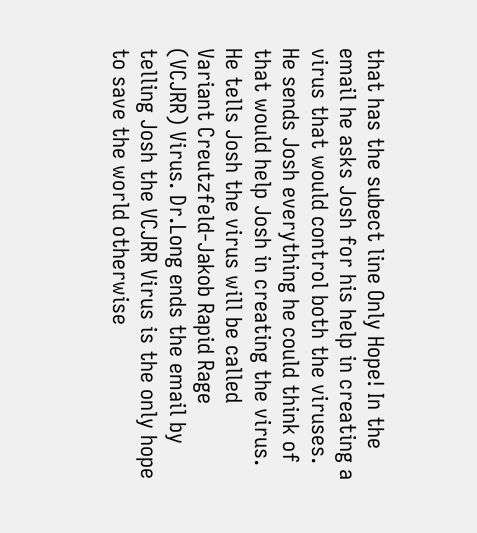that has the subect line Only Hope! In the email he asks Josh for his help in creating a virus that would control both the viruses. He sends Josh everything he could think of that would help Josh in creating the virus. He tells Josh the virus will be called Variant Creutzfeld-Jakob Rapid Rage (VCJRR) Virus. Dr.Long ends the email by telling Josh the VCJRR Virus is the only hope to save the world otherwise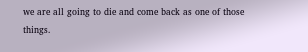we are all going to die and come back as one of those things.